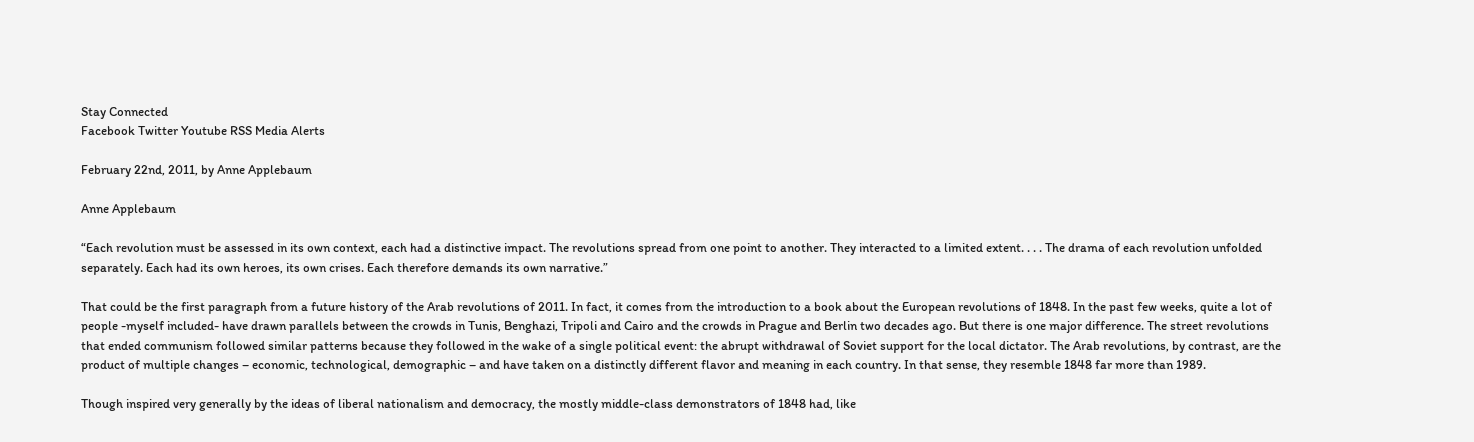Stay Connected
Facebook Twitter Youtube RSS Media Alerts

February 22nd, 2011, by Anne Applebaum

Anne Applebaum

“Each revolution must be assessed in its own context, each had a distinctive impact. The revolutions spread from one point to another. They interacted to a limited extent. . . . The drama of each revolution unfolded separately. Each had its own heroes, its own crises. Each therefore demands its own narrative.”

That could be the first paragraph from a future history of the Arab revolutions of 2011. In fact, it comes from the introduction to a book about the European revolutions of 1848. In the past few weeks, quite a lot of people -myself included- have drawn parallels between the crowds in Tunis, Benghazi, Tripoli and Cairo and the crowds in Prague and Berlin two decades ago. But there is one major difference. The street revolutions that ended communism followed similar patterns because they followed in the wake of a single political event: the abrupt withdrawal of Soviet support for the local dictator. The Arab revolutions, by contrast, are the product of multiple changes – economic, technological, demographic – and have taken on a distinctly different flavor and meaning in each country. In that sense, they resemble 1848 far more than 1989.

Though inspired very generally by the ideas of liberal nationalism and democracy, the mostly middle-class demonstrators of 1848 had, like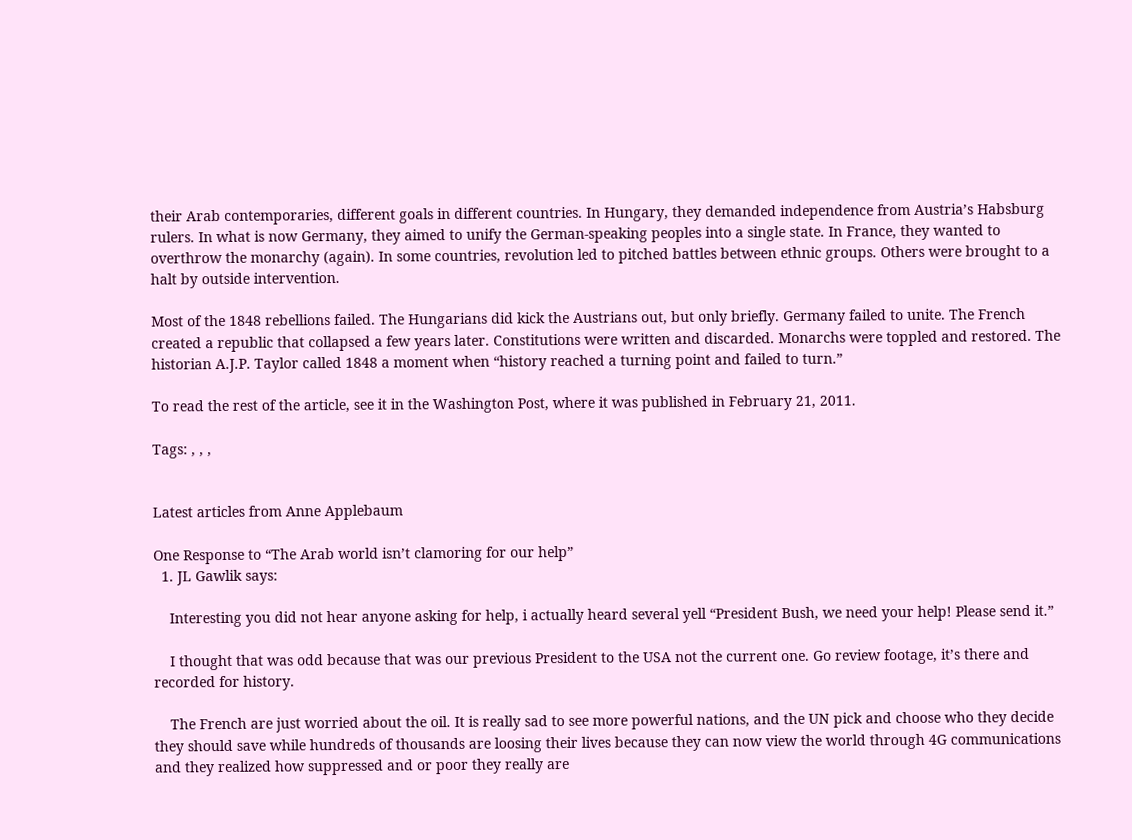their Arab contemporaries, different goals in different countries. In Hungary, they demanded independence from Austria’s Habsburg rulers. In what is now Germany, they aimed to unify the German-speaking peoples into a single state. In France, they wanted to overthrow the monarchy (again). In some countries, revolution led to pitched battles between ethnic groups. Others were brought to a halt by outside intervention.

Most of the 1848 rebellions failed. The Hungarians did kick the Austrians out, but only briefly. Germany failed to unite. The French created a republic that collapsed a few years later. Constitutions were written and discarded. Monarchs were toppled and restored. The historian A.J.P. Taylor called 1848 a moment when “history reached a turning point and failed to turn.”

To read the rest of the article, see it in the Washington Post, where it was published in February 21, 2011.

Tags: , , ,


Latest articles from Anne Applebaum

One Response to “The Arab world isn’t clamoring for our help”
  1. JL Gawlik says:

    Interesting you did not hear anyone asking for help, i actually heard several yell “President Bush, we need your help! Please send it.”

    I thought that was odd because that was our previous President to the USA not the current one. Go review footage, it’s there and recorded for history.

    The French are just worried about the oil. It is really sad to see more powerful nations, and the UN pick and choose who they decide they should save while hundreds of thousands are loosing their lives because they can now view the world through 4G communications and they realized how suppressed and or poor they really are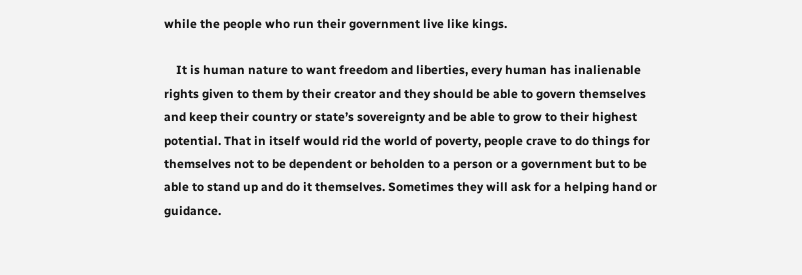while the people who run their government live like kings.

    It is human nature to want freedom and liberties, every human has inalienable rights given to them by their creator and they should be able to govern themselves and keep their country or state’s sovereignty and be able to grow to their highest potential. That in itself would rid the world of poverty, people crave to do things for themselves not to be dependent or beholden to a person or a government but to be able to stand up and do it themselves. Sometimes they will ask for a helping hand or guidance.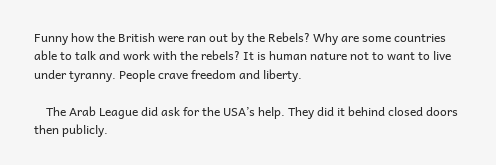Funny how the British were ran out by the Rebels? Why are some countries able to talk and work with the rebels? It is human nature not to want to live under tyranny. People crave freedom and liberty.

    The Arab League did ask for the USA’s help. They did it behind closed doors then publicly.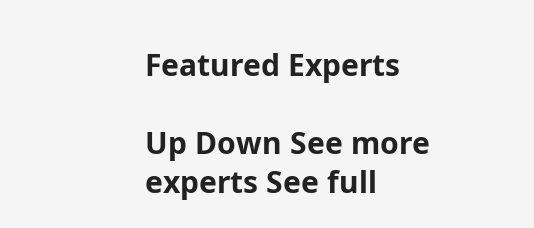Featured Experts

Up Down See more experts See full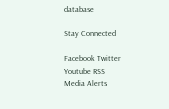database

Stay Connected

Facebook Twitter Youtube RSS
Media Alerts